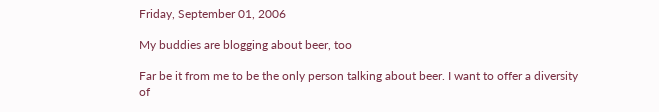Friday, September 01, 2006

My buddies are blogging about beer, too

Far be it from me to be the only person talking about beer. I want to offer a diversity of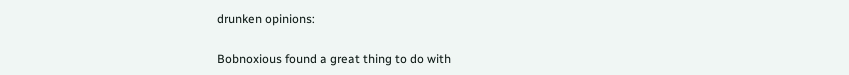drunken opinions:

Bobnoxious found a great thing to do with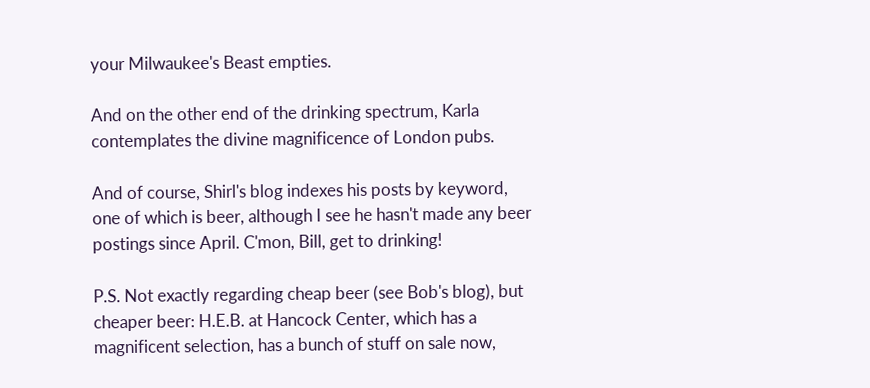your Milwaukee's Beast empties.

And on the other end of the drinking spectrum, Karla contemplates the divine magnificence of London pubs.

And of course, Shirl's blog indexes his posts by keyword, one of which is beer, although I see he hasn't made any beer postings since April. C'mon, Bill, get to drinking!

P.S. Not exactly regarding cheap beer (see Bob's blog), but cheaper beer: H.E.B. at Hancock Center, which has a magnificent selection, has a bunch of stuff on sale now,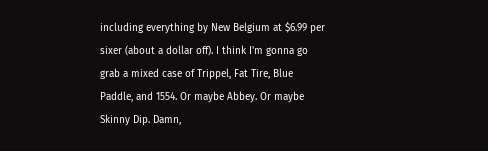including everything by New Belgium at $6.99 per sixer (about a dollar off). I think I'm gonna go grab a mixed case of Trippel, Fat Tire, Blue Paddle, and 1554. Or maybe Abbey. Or maybe Skinny Dip. Damn,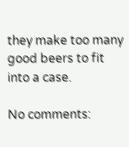they make too many good beers to fit into a case.

No comments: